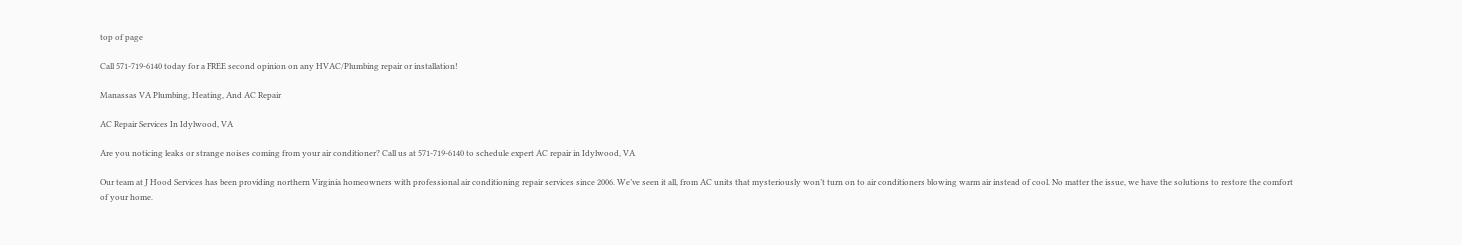top of page

Call 571-719-6140 today for a FREE second opinion on any HVAC/Plumbing repair or installation!

Manassas VA Plumbing, Heating, And AC Repair

AC Repair Services In Idylwood, VA

Are you noticing leaks or strange noises coming from your air conditioner? Call us at 571-719-6140 to schedule expert AC repair in Idylwood, VA

Our team at J Hood Services has been providing northern Virginia homeowners with professional air conditioning repair services since 2006. We’ve seen it all, from AC units that mysteriously won’t turn on to air conditioners blowing warm air instead of cool. No matter the issue, we have the solutions to restore the comfort of your home.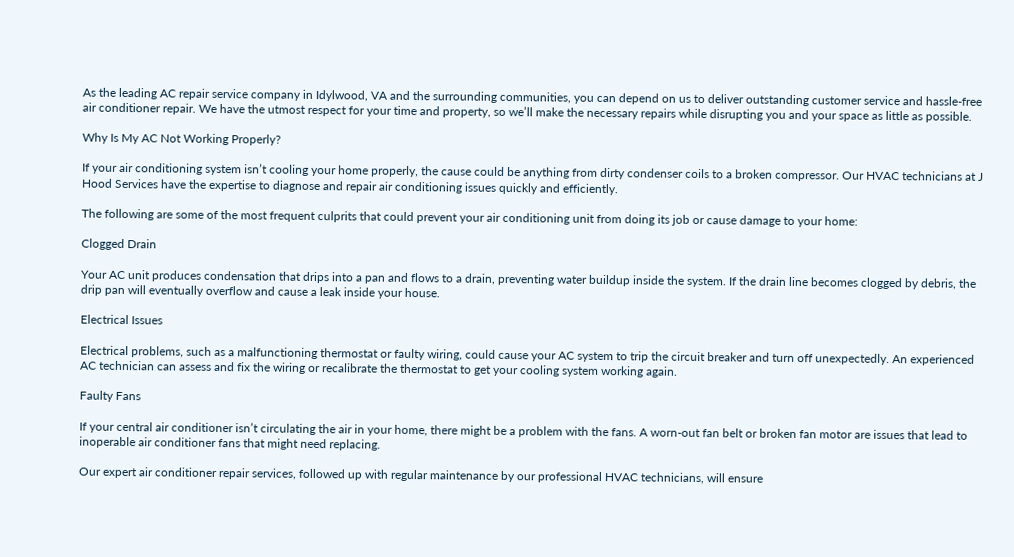As the leading AC repair service company in Idylwood, VA and the surrounding communities, you can depend on us to deliver outstanding customer service and hassle-free air conditioner repair. We have the utmost respect for your time and property, so we’ll make the necessary repairs while disrupting you and your space as little as possible.

Why Is My AC Not Working Properly?

If your air conditioning system isn’t cooling your home properly, the cause could be anything from dirty condenser coils to a broken compressor. Our HVAC technicians at J Hood Services have the expertise to diagnose and repair air conditioning issues quickly and efficiently.

The following are some of the most frequent culprits that could prevent your air conditioning unit from doing its job or cause damage to your home:

Clogged Drain

Your AC unit produces condensation that drips into a pan and flows to a drain, preventing water buildup inside the system. If the drain line becomes clogged by debris, the drip pan will eventually overflow and cause a leak inside your house.

Electrical Issues

Electrical problems, such as a malfunctioning thermostat or faulty wiring, could cause your AC system to trip the circuit breaker and turn off unexpectedly. An experienced AC technician can assess and fix the wiring or recalibrate the thermostat to get your cooling system working again.

Faulty Fans

If your central air conditioner isn’t circulating the air in your home, there might be a problem with the fans. A worn-out fan belt or broken fan motor are issues that lead to inoperable air conditioner fans that might need replacing.

Our expert air conditioner repair services, followed up with regular maintenance by our professional HVAC technicians, will ensure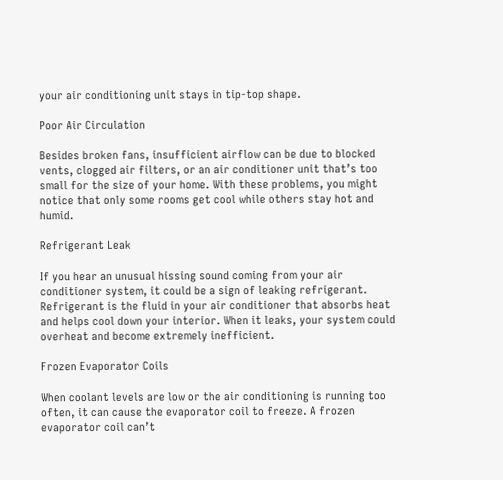your air conditioning unit stays in tip-top shape.

Poor Air Circulation

Besides broken fans, insufficient airflow can be due to blocked vents, clogged air filters, or an air conditioner unit that’s too small for the size of your home. With these problems, you might notice that only some rooms get cool while others stay hot and humid.

Refrigerant Leak

If you hear an unusual hissing sound coming from your air conditioner system, it could be a sign of leaking refrigerant. Refrigerant is the fluid in your air conditioner that absorbs heat and helps cool down your interior. When it leaks, your system could overheat and become extremely inefficient.

Frozen Evaporator Coils

When coolant levels are low or the air conditioning is running too often, it can cause the evaporator coil to freeze. A frozen evaporator coil can’t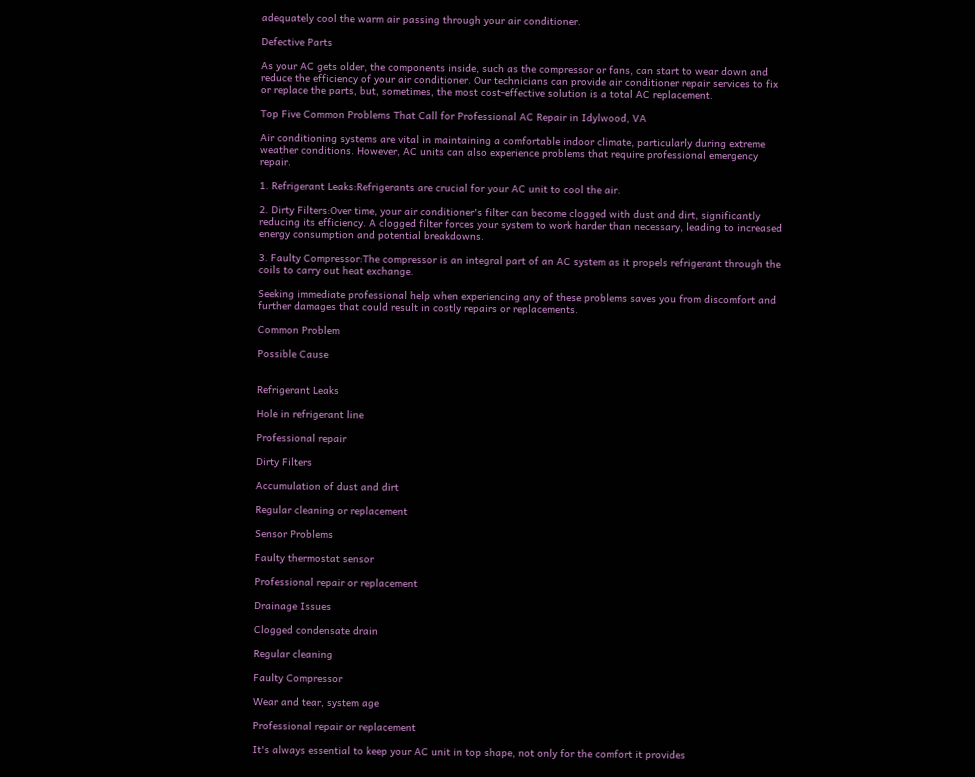adequately cool the warm air passing through your air conditioner.

Defective Parts

As your AC gets older, the components inside, such as the compressor or fans, can start to wear down and reduce the efficiency of your air conditioner. Our technicians can provide air conditioner repair services to fix or replace the parts, but, sometimes, the most cost-effective solution is a total AC replacement.

Top Five Common Problems That Call for Professional AC Repair in Idylwood, VA

Air conditioning systems are vital in maintaining a comfortable indoor climate, particularly during extreme weather conditions. However, AC units can also experience problems that require professional emergency repair.

1. Refrigerant Leaks:Refrigerants are crucial for your AC unit to cool the air.

2. Dirty Filters:Over time, your air conditioner's filter can become clogged with dust and dirt, significantly reducing its efficiency. A clogged filter forces your system to work harder than necessary, leading to increased energy consumption and potential breakdowns.

3. Faulty Compressor:The compressor is an integral part of an AC system as it propels refrigerant through the coils to carry out heat exchange.

Seeking immediate professional help when experiencing any of these problems saves you from discomfort and further damages that could result in costly repairs or replacements.

Common Problem

Possible Cause


Refrigerant Leaks

Hole in refrigerant line

Professional repair

Dirty Filters

Accumulation of dust and dirt

Regular cleaning or replacement

Sensor Problems

Faulty thermostat sensor

Professional repair or replacement

Drainage Issues

Clogged condensate drain

Regular cleaning

Faulty Compressor

Wear and tear, system age

Professional repair or replacement

It's always essential to keep your AC unit in top shape, not only for the comfort it provides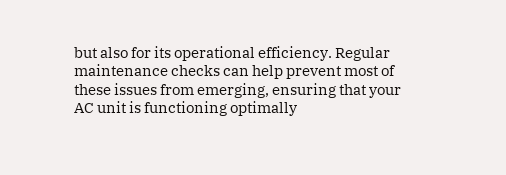but also for its operational efficiency. Regular maintenance checks can help prevent most of these issues from emerging, ensuring that your AC unit is functioning optimally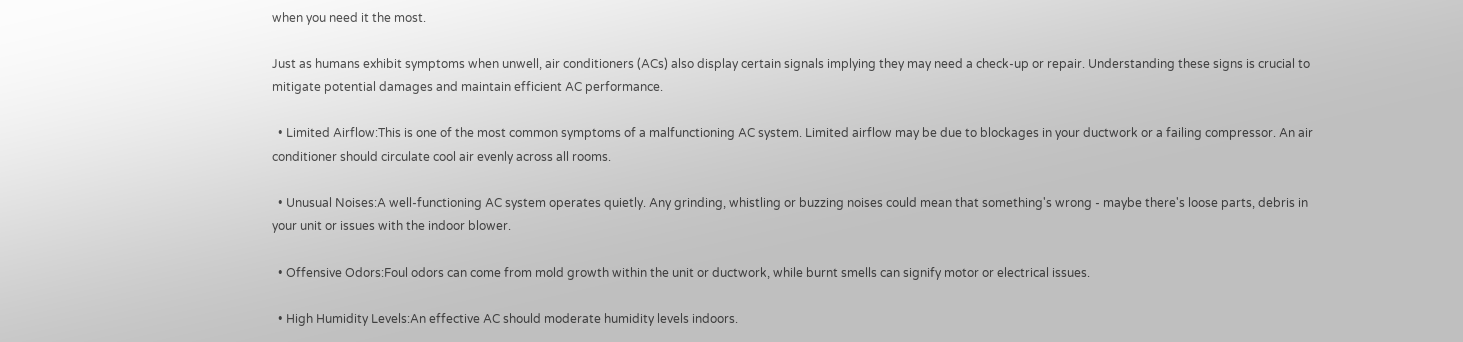when you need it the most.

Just as humans exhibit symptoms when unwell, air conditioners (ACs) also display certain signals implying they may need a check-up or repair. Understanding these signs is crucial to mitigate potential damages and maintain efficient AC performance.

  • Limited Airflow:This is one of the most common symptoms of a malfunctioning AC system. Limited airflow may be due to blockages in your ductwork or a failing compressor. An air conditioner should circulate cool air evenly across all rooms.

  • Unusual Noises:A well-functioning AC system operates quietly. Any grinding, whistling or buzzing noises could mean that something's wrong - maybe there's loose parts, debris in your unit or issues with the indoor blower.

  • Offensive Odors:Foul odors can come from mold growth within the unit or ductwork, while burnt smells can signify motor or electrical issues.

  • High Humidity Levels:An effective AC should moderate humidity levels indoors.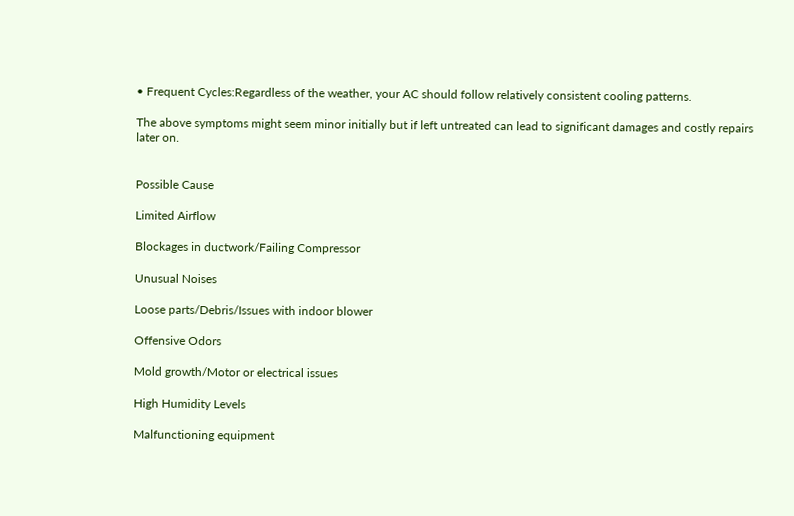• Frequent Cycles:Regardless of the weather, your AC should follow relatively consistent cooling patterns.

The above symptoms might seem minor initially but if left untreated can lead to significant damages and costly repairs later on.


Possible Cause

Limited Airflow

Blockages in ductwork/Failing Compressor

Unusual Noises

Loose parts/Debris/Issues with indoor blower

Offensive Odors

Mold growth/Motor or electrical issues

High Humidity Levels

Malfunctioning equipment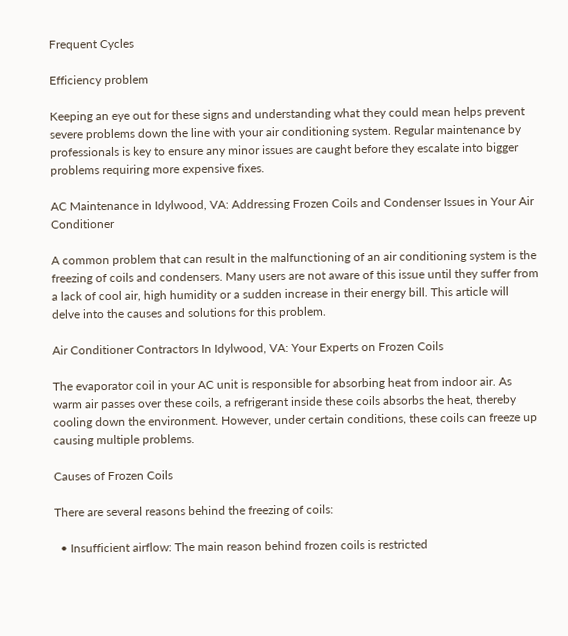Frequent Cycles

Efficiency problem

Keeping an eye out for these signs and understanding what they could mean helps prevent severe problems down the line with your air conditioning system. Regular maintenance by professionals is key to ensure any minor issues are caught before they escalate into bigger problems requiring more expensive fixes.

AC Maintenance in Idylwood, VA: Addressing Frozen Coils and Condenser Issues in Your Air Conditioner

A common problem that can result in the malfunctioning of an air conditioning system is the freezing of coils and condensers. Many users are not aware of this issue until they suffer from a lack of cool air, high humidity or a sudden increase in their energy bill. This article will delve into the causes and solutions for this problem.

Air Conditioner Contractors In Idylwood, VA: Your Experts on Frozen Coils

The evaporator coil in your AC unit is responsible for absorbing heat from indoor air. As warm air passes over these coils, a refrigerant inside these coils absorbs the heat, thereby cooling down the environment. However, under certain conditions, these coils can freeze up causing multiple problems.

Causes of Frozen Coils

There are several reasons behind the freezing of coils:

  • Insufficient airflow: The main reason behind frozen coils is restricted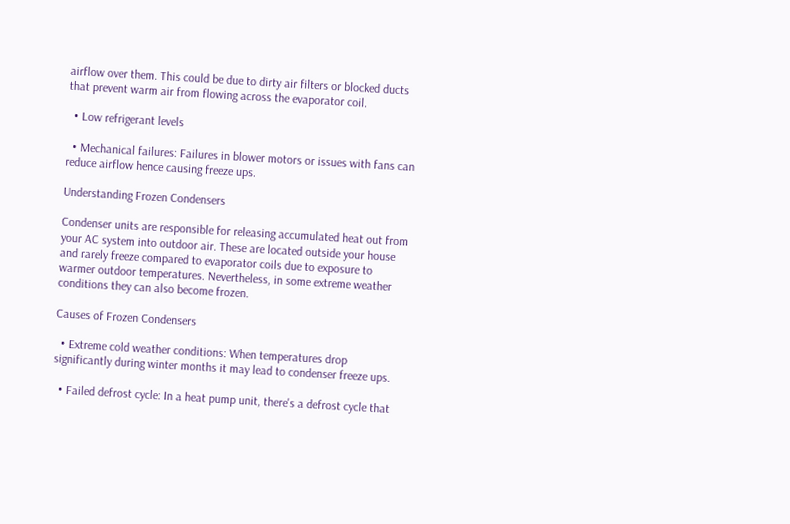airflow over them. This could be due to dirty air filters or blocked ducts that prevent warm air from flowing across the evaporator coil.

  • Low refrigerant levels

  • Mechanical failures: Failures in blower motors or issues with fans can reduce airflow hence causing freeze ups.

Understanding Frozen Condensers

Condenser units are responsible for releasing accumulated heat out from your AC system into outdoor air. These are located outside your house and rarely freeze compared to evaporator coils due to exposure to warmer outdoor temperatures. Nevertheless, in some extreme weather conditions they can also become frozen.

Causes of Frozen Condensers

  • Extreme cold weather conditions: When temperatures drop significantly during winter months it may lead to condenser freeze ups.

  • Failed defrost cycle: In a heat pump unit, there's a defrost cycle that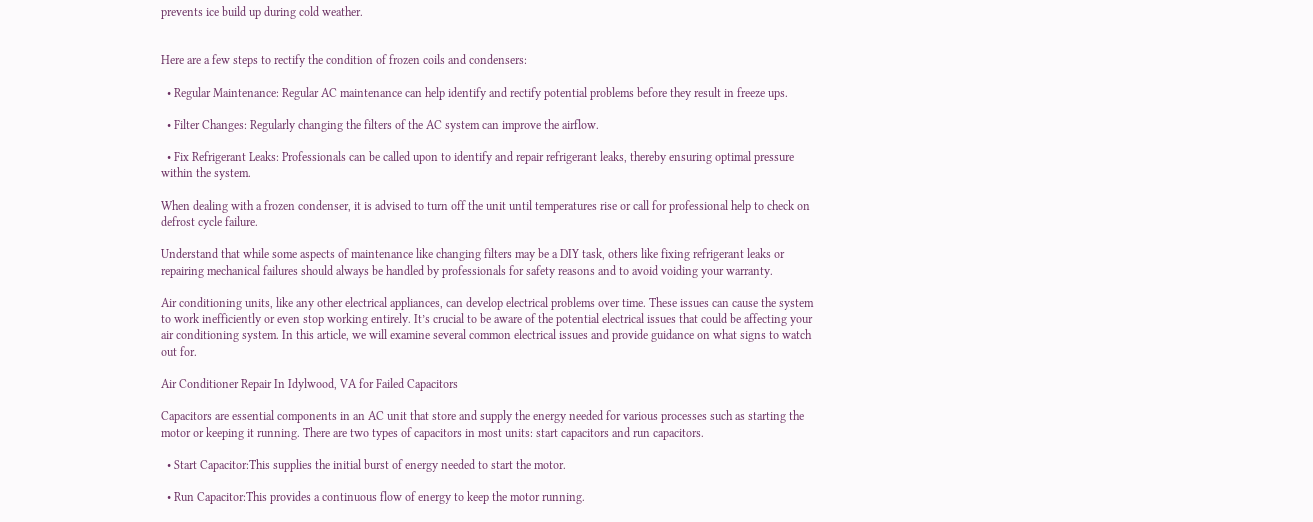prevents ice build up during cold weather.


Here are a few steps to rectify the condition of frozen coils and condensers:

  • Regular Maintenance: Regular AC maintenance can help identify and rectify potential problems before they result in freeze ups.

  • Filter Changes: Regularly changing the filters of the AC system can improve the airflow.

  • Fix Refrigerant Leaks: Professionals can be called upon to identify and repair refrigerant leaks, thereby ensuring optimal pressure within the system.

When dealing with a frozen condenser, it is advised to turn off the unit until temperatures rise or call for professional help to check on defrost cycle failure.

Understand that while some aspects of maintenance like changing filters may be a DIY task, others like fixing refrigerant leaks or repairing mechanical failures should always be handled by professionals for safety reasons and to avoid voiding your warranty.

Air conditioning units, like any other electrical appliances, can develop electrical problems over time. These issues can cause the system to work inefficiently or even stop working entirely. It’s crucial to be aware of the potential electrical issues that could be affecting your air conditioning system. In this article, we will examine several common electrical issues and provide guidance on what signs to watch out for.

Air Conditioner Repair In Idylwood, VA for Failed Capacitors

Capacitors are essential components in an AC unit that store and supply the energy needed for various processes such as starting the motor or keeping it running. There are two types of capacitors in most units: start capacitors and run capacitors.

  • Start Capacitor:This supplies the initial burst of energy needed to start the motor.

  • Run Capacitor:This provides a continuous flow of energy to keep the motor running.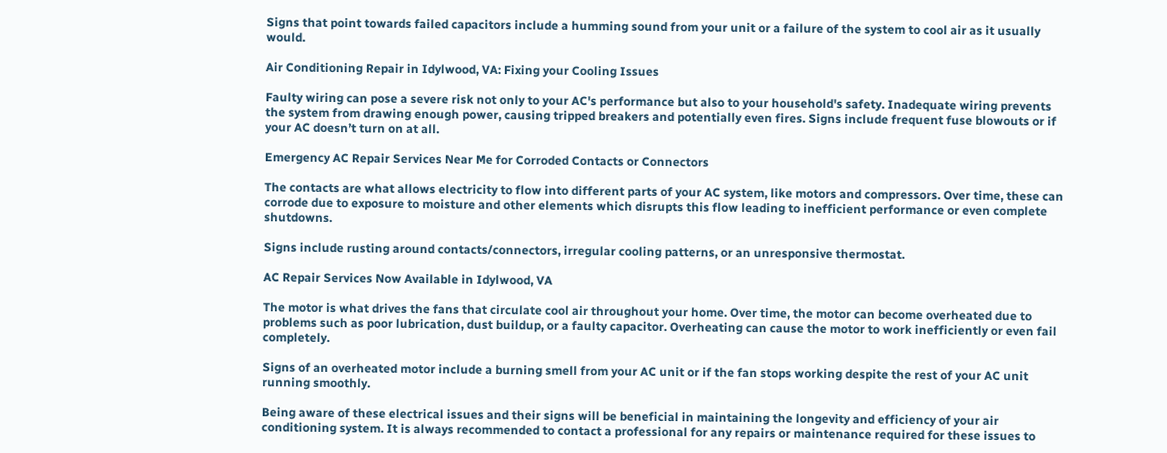Signs that point towards failed capacitors include a humming sound from your unit or a failure of the system to cool air as it usually would.

Air Conditioning Repair in Idylwood, VA: Fixing your Cooling Issues

Faulty wiring can pose a severe risk not only to your AC's performance but also to your household's safety. Inadequate wiring prevents the system from drawing enough power, causing tripped breakers and potentially even fires. Signs include frequent fuse blowouts or if your AC doesn’t turn on at all.

Emergency AC Repair Services Near Me for Corroded Contacts or Connectors

The contacts are what allows electricity to flow into different parts of your AC system, like motors and compressors. Over time, these can corrode due to exposure to moisture and other elements which disrupts this flow leading to inefficient performance or even complete shutdowns.

Signs include rusting around contacts/connectors, irregular cooling patterns, or an unresponsive thermostat.

AC Repair Services Now Available in Idylwood, VA

The motor is what drives the fans that circulate cool air throughout your home. Over time, the motor can become overheated due to problems such as poor lubrication, dust buildup, or a faulty capacitor. Overheating can cause the motor to work inefficiently or even fail completely.

Signs of an overheated motor include a burning smell from your AC unit or if the fan stops working despite the rest of your AC unit running smoothly.

Being aware of these electrical issues and their signs will be beneficial in maintaining the longevity and efficiency of your air conditioning system. It is always recommended to contact a professional for any repairs or maintenance required for these issues to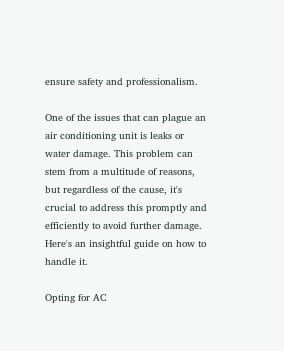ensure safety and professionalism.

One of the issues that can plague an air conditioning unit is leaks or water damage. This problem can stem from a multitude of reasons, but regardless of the cause, it's crucial to address this promptly and efficiently to avoid further damage. Here's an insightful guide on how to handle it.

Opting for AC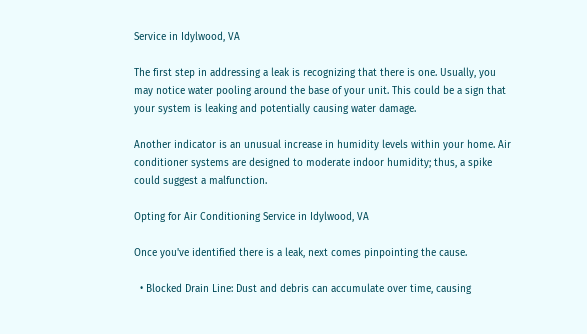Service in Idylwood, VA

The first step in addressing a leak is recognizing that there is one. Usually, you may notice water pooling around the base of your unit. This could be a sign that your system is leaking and potentially causing water damage.

Another indicator is an unusual increase in humidity levels within your home. Air conditioner systems are designed to moderate indoor humidity; thus, a spike could suggest a malfunction.

Opting for Air Conditioning Service in Idylwood, VA

Once you've identified there is a leak, next comes pinpointing the cause.

  • Blocked Drain Line: Dust and debris can accumulate over time, causing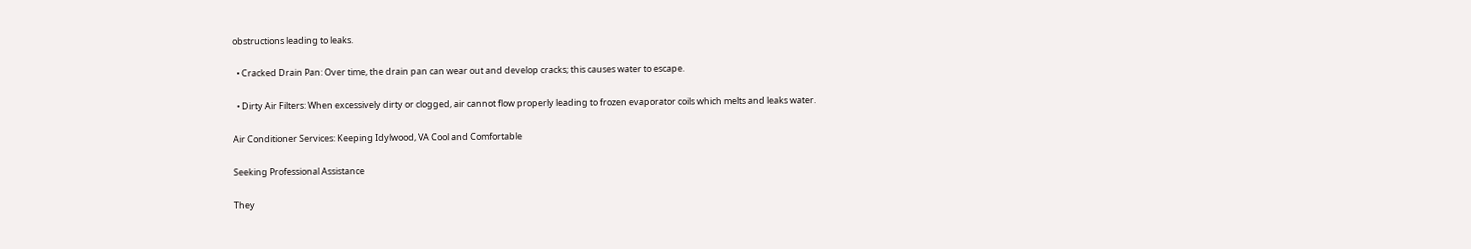obstructions leading to leaks.

  • Cracked Drain Pan: Over time, the drain pan can wear out and develop cracks; this causes water to escape.

  • Dirty Air Filters: When excessively dirty or clogged, air cannot flow properly leading to frozen evaporator coils which melts and leaks water.

Air Conditioner Services: Keeping Idylwood, VA Cool and Comfortable

Seeking Professional Assistance

They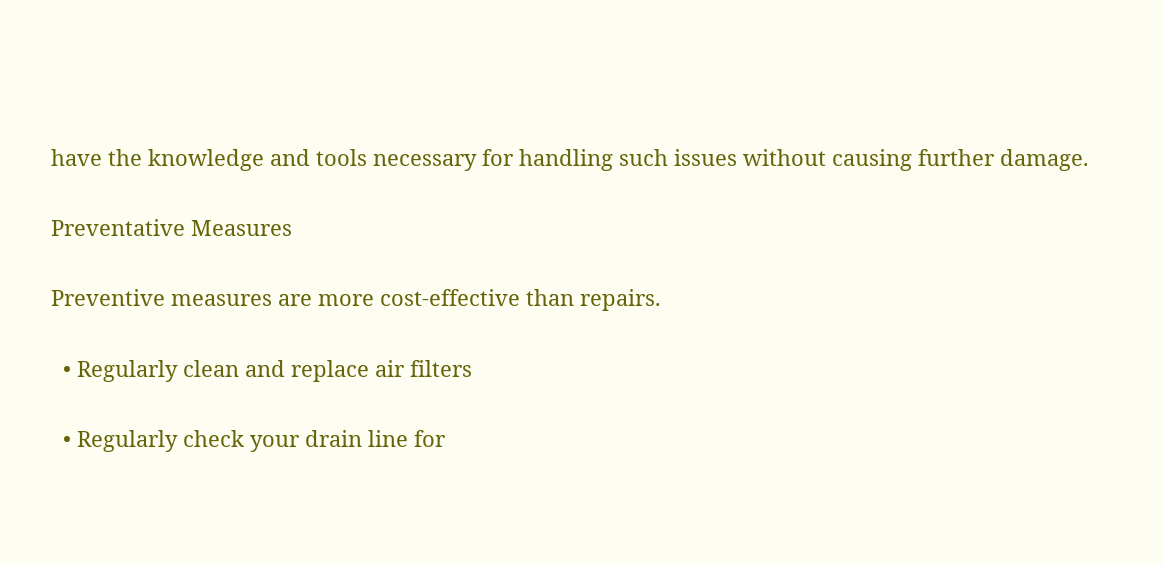have the knowledge and tools necessary for handling such issues without causing further damage.

Preventative Measures

Preventive measures are more cost-effective than repairs.

  • Regularly clean and replace air filters

  • Regularly check your drain line for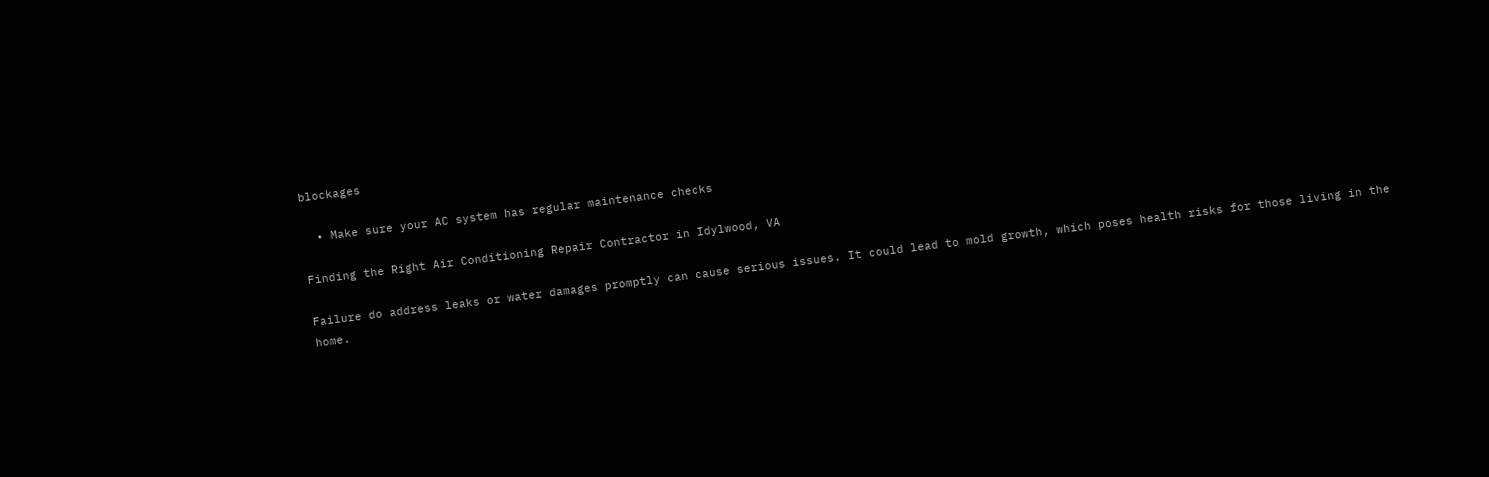blockages

  • Make sure your AC system has regular maintenance checks

Finding the Right Air Conditioning Repair Contractor in Idylwood, VA

Failure do address leaks or water damages promptly can cause serious issues. It could lead to mold growth, which poses health risks for those living in the home.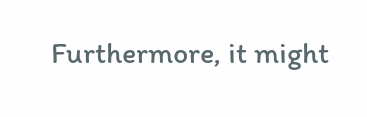Furthermore, it might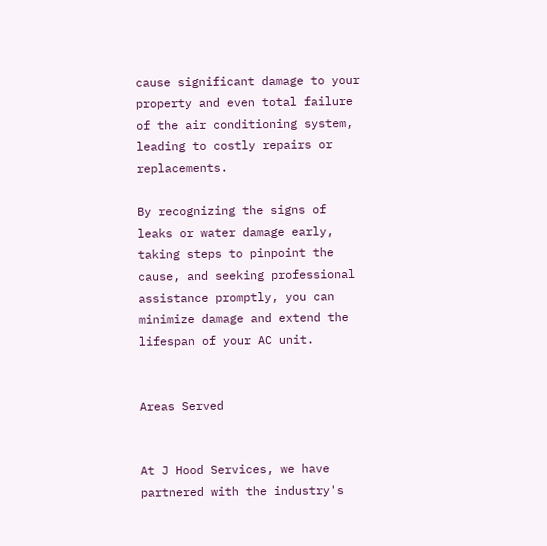cause significant damage to your property and even total failure of the air conditioning system, leading to costly repairs or replacements.

By recognizing the signs of leaks or water damage early, taking steps to pinpoint the cause, and seeking professional assistance promptly, you can minimize damage and extend the lifespan of your AC unit.


Areas Served


At J Hood Services, we have partnered with the industry's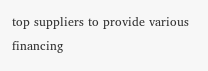top suppliers to provide various financing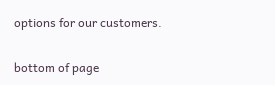options for our customers.


bottom of page